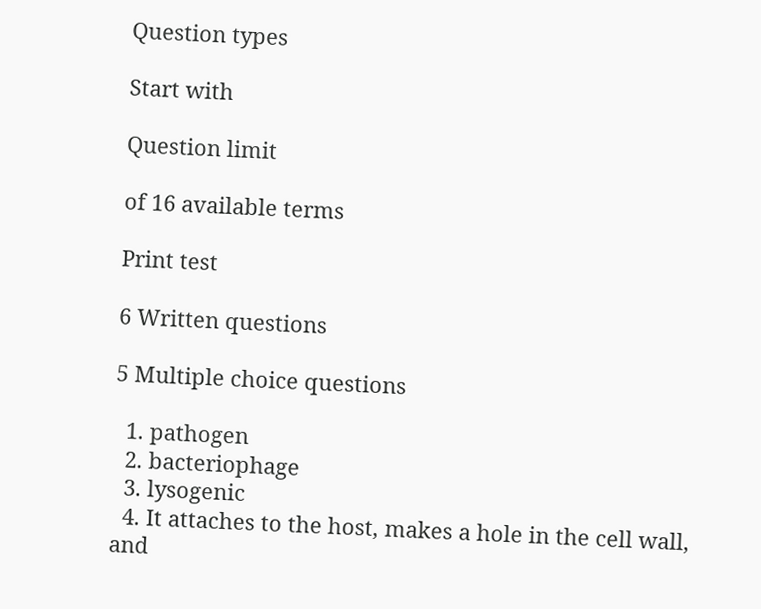Question types

Start with

Question limit

of 16 available terms

Print test

6 Written questions

5 Multiple choice questions

  1. pathogen
  2. bacteriophage
  3. lysogenic
  4. It attaches to the host, makes a hole in the cell wall, and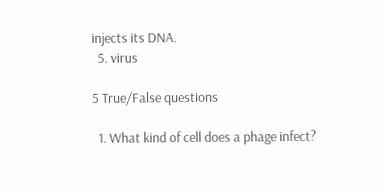injects its DNA.
  5. virus

5 True/False questions

  1. What kind of cell does a phage infect?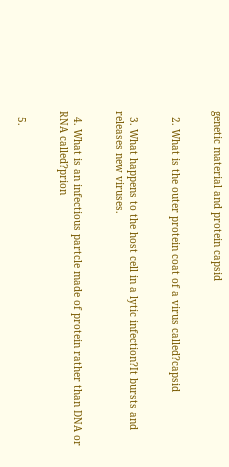genetic material and protein capsid


  2. What is the outer protein coat of a virus called?capsid


  3. What happens to the host cell in a lytic infection?It bursts and releases new viruses.


  4. What is an infectious partcle made of protein rather than DNA or RNA called?prion


  5.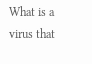What is a virus that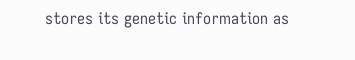stores its genetic information as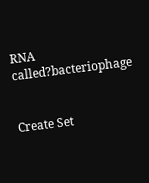RNA called?bacteriophage


Create Set